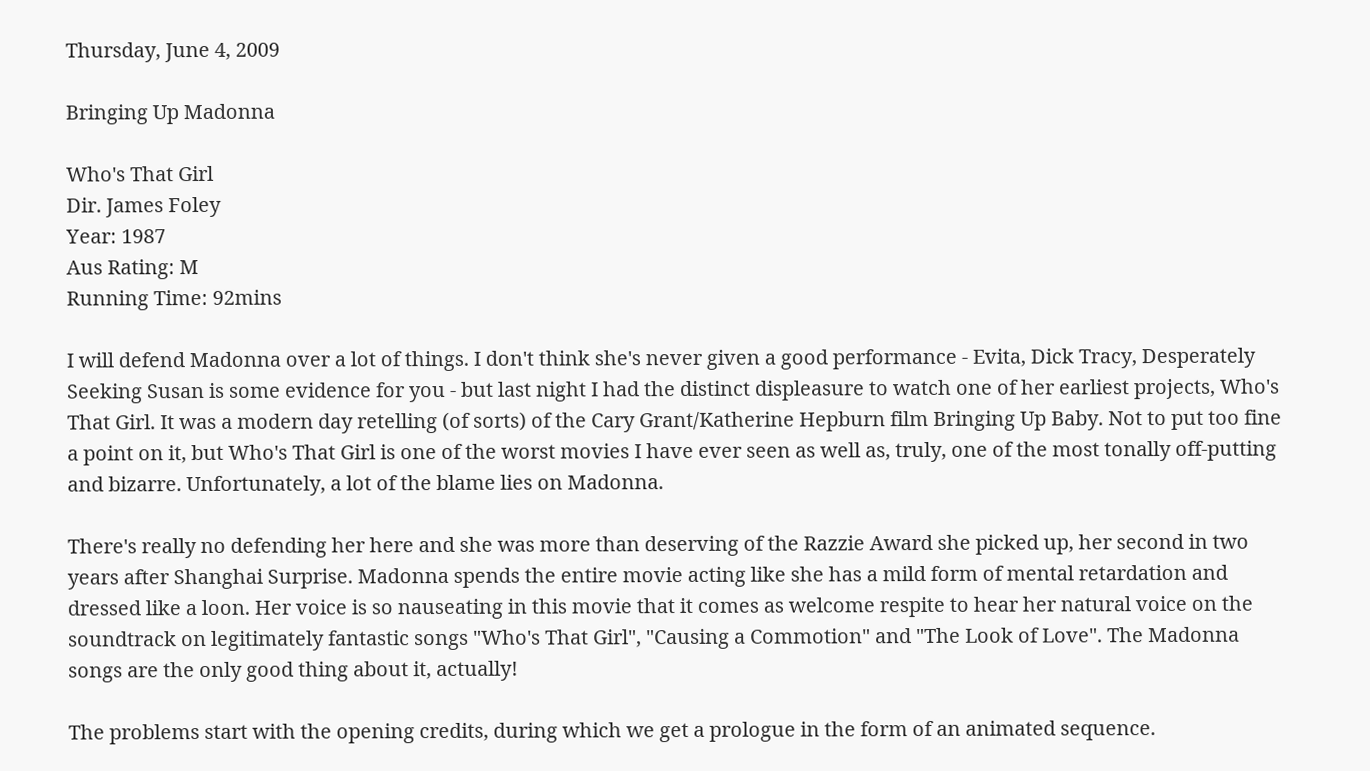Thursday, June 4, 2009

Bringing Up Madonna

Who's That Girl
Dir. James Foley
Year: 1987
Aus Rating: M
Running Time: 92mins

I will defend Madonna over a lot of things. I don't think she's never given a good performance - Evita, Dick Tracy, Desperately Seeking Susan is some evidence for you - but last night I had the distinct displeasure to watch one of her earliest projects, Who's That Girl. It was a modern day retelling (of sorts) of the Cary Grant/Katherine Hepburn film Bringing Up Baby. Not to put too fine a point on it, but Who's That Girl is one of the worst movies I have ever seen as well as, truly, one of the most tonally off-putting and bizarre. Unfortunately, a lot of the blame lies on Madonna.

There's really no defending her here and she was more than deserving of the Razzie Award she picked up, her second in two years after Shanghai Surprise. Madonna spends the entire movie acting like she has a mild form of mental retardation and dressed like a loon. Her voice is so nauseating in this movie that it comes as welcome respite to hear her natural voice on the soundtrack on legitimately fantastic songs "Who's That Girl", "Causing a Commotion" and "The Look of Love". The Madonna songs are the only good thing about it, actually!

The problems start with the opening credits, during which we get a prologue in the form of an animated sequence.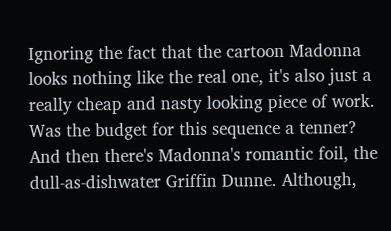Ignoring the fact that the cartoon Madonna looks nothing like the real one, it's also just a really cheap and nasty looking piece of work. Was the budget for this sequence a tenner? And then there's Madonna's romantic foil, the dull-as-dishwater Griffin Dunne. Although,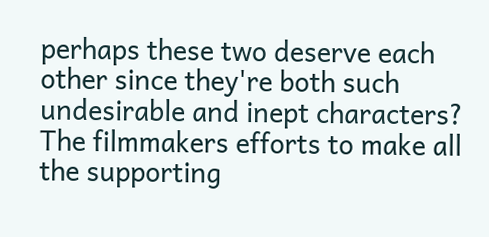perhaps these two deserve each other since they're both such undesirable and inept characters? The filmmakers efforts to make all the supporting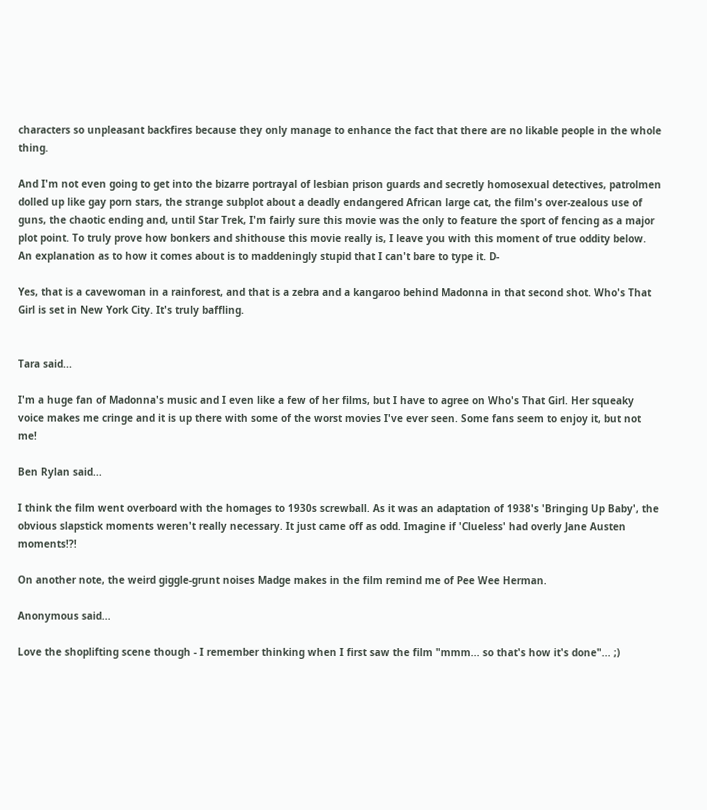characters so unpleasant backfires because they only manage to enhance the fact that there are no likable people in the whole thing.

And I'm not even going to get into the bizarre portrayal of lesbian prison guards and secretly homosexual detectives, patrolmen dolled up like gay porn stars, the strange subplot about a deadly endangered African large cat, the film's over-zealous use of guns, the chaotic ending and, until Star Trek, I'm fairly sure this movie was the only to feature the sport of fencing as a major plot point. To truly prove how bonkers and shithouse this movie really is, I leave you with this moment of true oddity below. An explanation as to how it comes about is to maddeningly stupid that I can't bare to type it. D-

Yes, that is a cavewoman in a rainforest, and that is a zebra and a kangaroo behind Madonna in that second shot. Who's That Girl is set in New York City. It's truly baffling.


Tara said...

I'm a huge fan of Madonna's music and I even like a few of her films, but I have to agree on Who's That Girl. Her squeaky voice makes me cringe and it is up there with some of the worst movies I've ever seen. Some fans seem to enjoy it, but not me!

Ben Rylan said...

I think the film went overboard with the homages to 1930s screwball. As it was an adaptation of 1938's 'Bringing Up Baby', the obvious slapstick moments weren't really necessary. It just came off as odd. Imagine if 'Clueless' had overly Jane Austen moments!?!

On another note, the weird giggle-grunt noises Madge makes in the film remind me of Pee Wee Herman.

Anonymous said...

Love the shoplifting scene though - I remember thinking when I first saw the film "mmm... so that's how it's done"... ;)